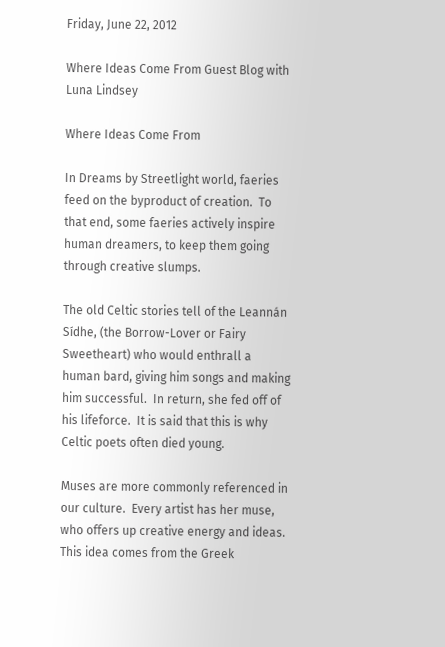Friday, June 22, 2012

Where Ideas Come From Guest Blog with Luna Lindsey

Where Ideas Come From

In Dreams by Streetlight world, faeries feed on the byproduct of creation.  To that end, some faeries actively inspire human dreamers, to keep them going through creative slumps.

The old Celtic stories tell of the Leannán Sídhe, (the Borrow-Lover or Fairy Sweetheart) who would enthrall a human bard, giving him songs and making him successful.  In return, she fed off of his lifeforce.  It is said that this is why Celtic poets often died young.

Muses are more commonly referenced in our culture.  Every artist has her muse, who offers up creative energy and ideas.  This idea comes from the Greek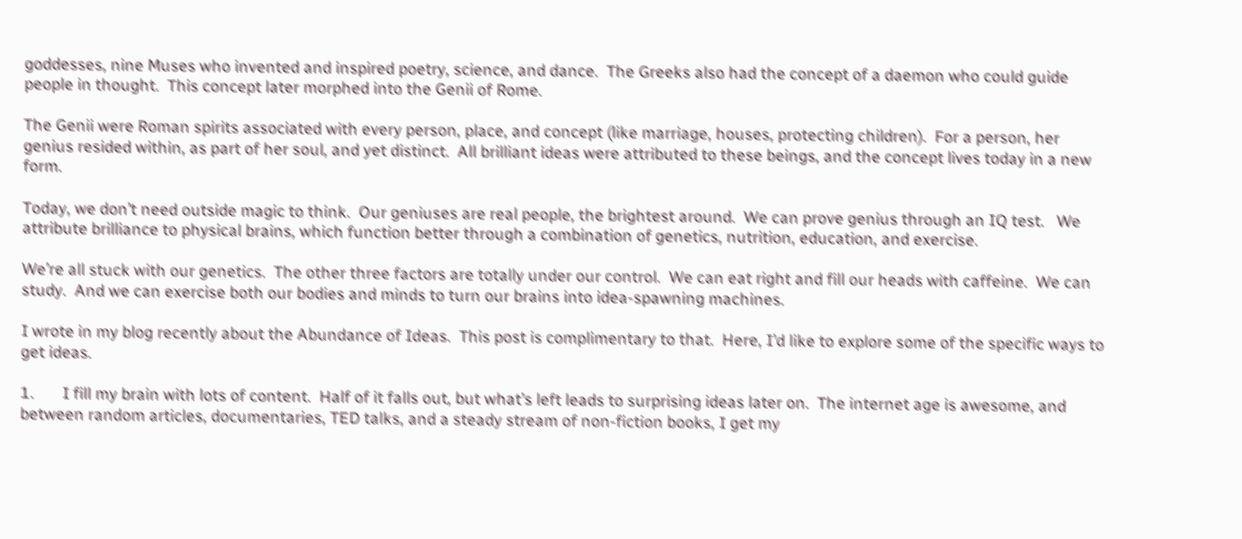goddesses, nine Muses who invented and inspired poetry, science, and dance.  The Greeks also had the concept of a daemon who could guide people in thought.  This concept later morphed into the Genii of Rome.

The Genii were Roman spirits associated with every person, place, and concept (like marriage, houses, protecting children).  For a person, her genius resided within, as part of her soul, and yet distinct.  All brilliant ideas were attributed to these beings, and the concept lives today in a new form.

Today, we don’t need outside magic to think.  Our geniuses are real people, the brightest around.  We can prove genius through an IQ test.   We attribute brilliance to physical brains, which function better through a combination of genetics, nutrition, education, and exercise.

We’re all stuck with our genetics.  The other three factors are totally under our control.  We can eat right and fill our heads with caffeine.  We can study.  And we can exercise both our bodies and minds to turn our brains into idea-spawning machines.

I wrote in my blog recently about the Abundance of Ideas.  This post is complimentary to that.  Here, I’d like to explore some of the specific ways to get ideas.

1.       I fill my brain with lots of content.  Half of it falls out, but what’s left leads to surprising ideas later on.  The internet age is awesome, and between random articles, documentaries, TED talks, and a steady stream of non-fiction books, I get my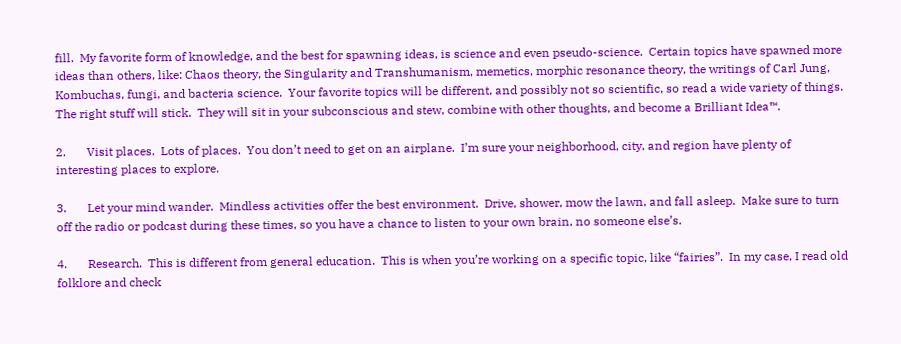fill.  My favorite form of knowledge, and the best for spawning ideas, is science and even pseudo-science.  Certain topics have spawned more ideas than others, like: Chaos theory, the Singularity and Transhumanism, memetics, morphic resonance theory, the writings of Carl Jung, Kombuchas, fungi, and bacteria science.  Your favorite topics will be different, and possibly not so scientific, so read a wide variety of things.  The right stuff will stick.  They will sit in your subconscious and stew, combine with other thoughts, and become a Brilliant Idea™.

2.       Visit places.  Lots of places.  You don’t need to get on an airplane.  I’m sure your neighborhood, city, and region have plenty of interesting places to explore.

3.       Let your mind wander.  Mindless activities offer the best environment.  Drive, shower, mow the lawn, and fall asleep.  Make sure to turn off the radio or podcast during these times, so you have a chance to listen to your own brain, no someone else’s.

4.       Research.  This is different from general education.  This is when you’re working on a specific topic, like “fairies”.  In my case, I read old folklore and check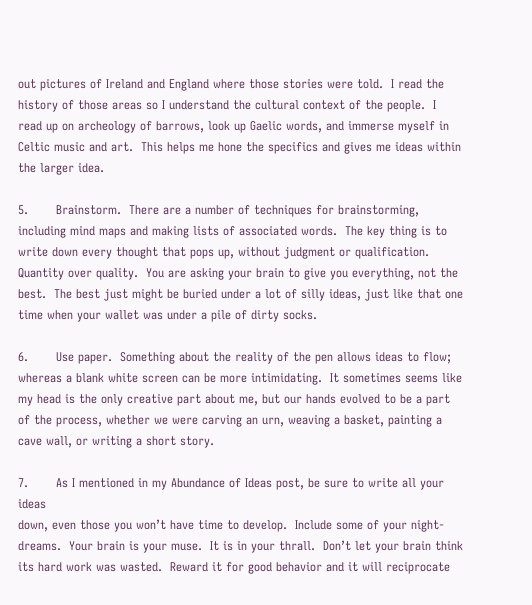out pictures of Ireland and England where those stories were told.  I read the history of those areas so I understand the cultural context of the people.  I read up on archeology of barrows, look up Gaelic words, and immerse myself in Celtic music and art.  This helps me hone the specifics and gives me ideas within the larger idea.

5.       Brainstorm.  There are a number of techniques for brainstorming, including mind maps and making lists of associated words.  The key thing is to write down every thought that pops up, without judgment or qualification.  Quantity over quality.  You are asking your brain to give you everything, not the best.  The best just might be buried under a lot of silly ideas, just like that one time when your wallet was under a pile of dirty socks.

6.       Use paper.  Something about the reality of the pen allows ideas to flow; whereas a blank white screen can be more intimidating.  It sometimes seems like my head is the only creative part about me, but our hands evolved to be a part of the process, whether we were carving an urn, weaving a basket, painting a cave wall, or writing a short story.

7.       As I mentioned in my Abundance of Ideas post, be sure to write all your ideas
down, even those you won’t have time to develop.  Include some of your night-dreams.  Your brain is your muse.  It is in your thrall.  Don’t let your brain think its hard work was wasted.  Reward it for good behavior and it will reciprocate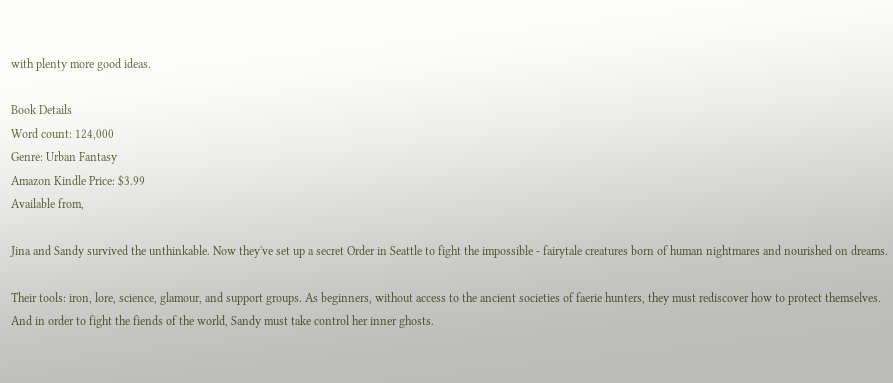with plenty more good ideas.

Book Details
Word count: 124,000
Genre: Urban Fantasy
Amazon Kindle Price: $3.99
Available from,

Jina and Sandy survived the unthinkable. Now they've set up a secret Order in Seattle to fight the impossible - fairytale creatures born of human nightmares and nourished on dreams.

Their tools: iron, lore, science, glamour, and support groups. As beginners, without access to the ancient societies of faerie hunters, they must rediscover how to protect themselves. And in order to fight the fiends of the world, Sandy must take control her inner ghosts.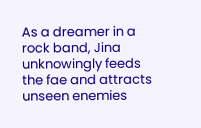As a dreamer in a rock band, Jina unknowingly feeds the fae and attracts unseen enemies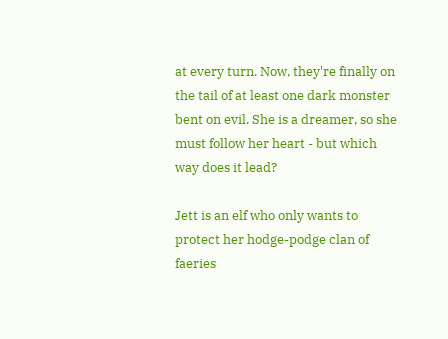at every turn. Now, they're finally on the tail of at least one dark monster bent on evil. She is a dreamer, so she must follow her heart - but which way does it lead?

Jett is an elf who only wants to protect her hodge-podge clan of faeries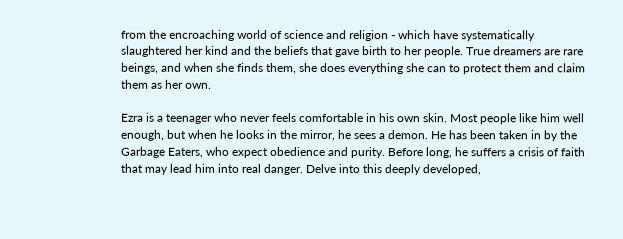from the encroaching world of science and religion - which have systematically slaughtered her kind and the beliefs that gave birth to her people. True dreamers are rare beings, and when she finds them, she does everything she can to protect them and claim them as her own.

Ezra is a teenager who never feels comfortable in his own skin. Most people like him well enough, but when he looks in the mirror, he sees a demon. He has been taken in by the Garbage Eaters, who expect obedience and purity. Before long, he suffers a crisis of faith that may lead him into real danger. Delve into this deeply developed,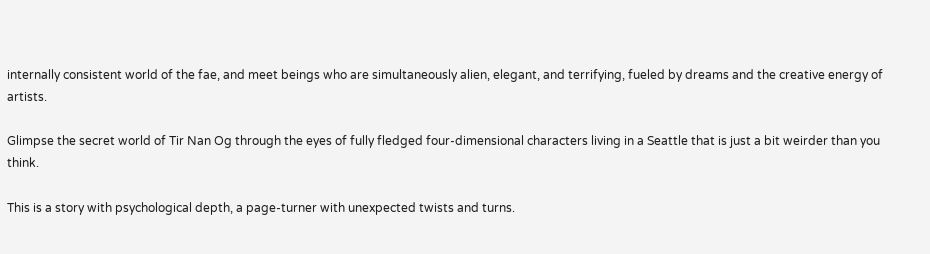internally consistent world of the fae, and meet beings who are simultaneously alien, elegant, and terrifying, fueled by dreams and the creative energy of artists.

Glimpse the secret world of Tir Nan Og through the eyes of fully fledged four-dimensional characters living in a Seattle that is just a bit weirder than you think.

This is a story with psychological depth, a page-turner with unexpected twists and turns.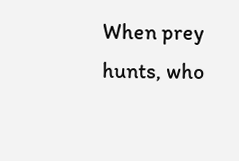When prey hunts, who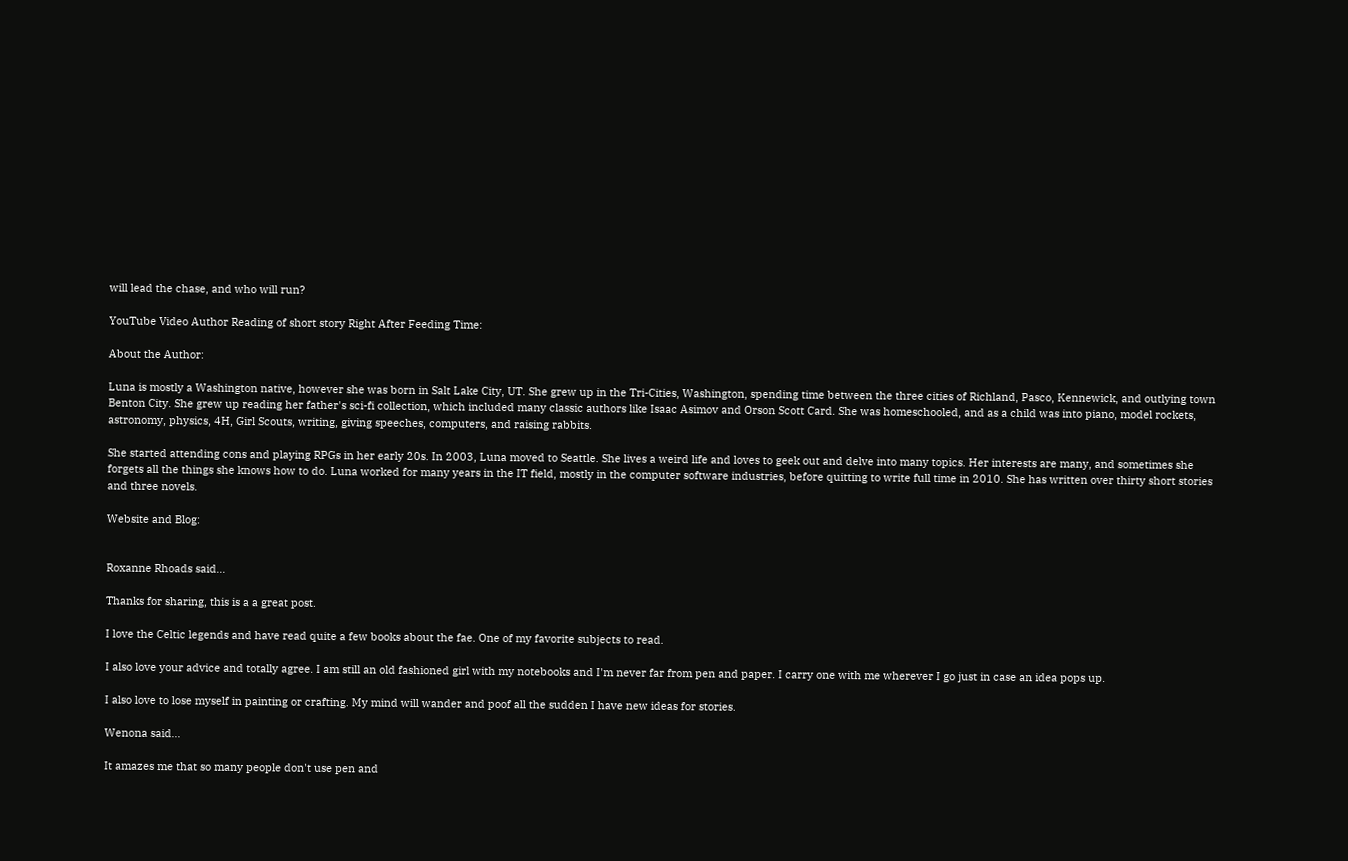will lead the chase, and who will run?

YouTube Video Author Reading of short story Right After Feeding Time:

About the Author:

Luna is mostly a Washington native, however she was born in Salt Lake City, UT. She grew up in the Tri-Cities, Washington, spending time between the three cities of Richland, Pasco, Kennewick, and outlying town Benton City. She grew up reading her father's sci-fi collection, which included many classic authors like Isaac Asimov and Orson Scott Card. She was homeschooled, and as a child was into piano, model rockets, astronomy, physics, 4H, Girl Scouts, writing, giving speeches, computers, and raising rabbits.

She started attending cons and playing RPGs in her early 20s. In 2003, Luna moved to Seattle. She lives a weird life and loves to geek out and delve into many topics. Her interests are many, and sometimes she forgets all the things she knows how to do. Luna worked for many years in the IT field, mostly in the computer software industries, before quitting to write full time in 2010. She has written over thirty short stories and three novels.

Website and Blog:


Roxanne Rhoads said...

Thanks for sharing, this is a a great post.

I love the Celtic legends and have read quite a few books about the fae. One of my favorite subjects to read.

I also love your advice and totally agree. I am still an old fashioned girl with my notebooks and I'm never far from pen and paper. I carry one with me wherever I go just in case an idea pops up.

I also love to lose myself in painting or crafting. My mind will wander and poof all the sudden I have new ideas for stories.

Wenona said...

It amazes me that so many people don't use pen and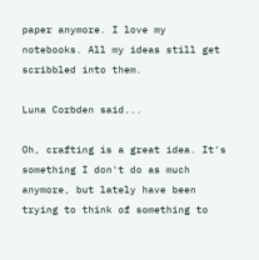paper anymore. I love my notebooks. All my ideas still get scribbled into them.

Luna Corbden said...

Oh, crafting is a great idea. It's something I don't do as much anymore, but lately have been trying to think of something to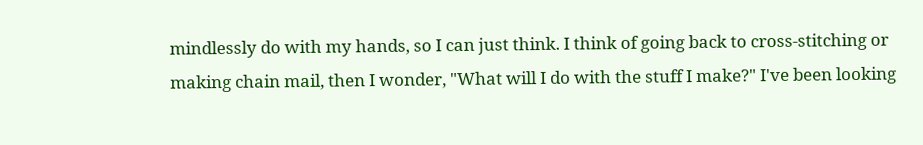mindlessly do with my hands, so I can just think. I think of going back to cross-stitching or making chain mail, then I wonder, "What will I do with the stuff I make?" I've been looking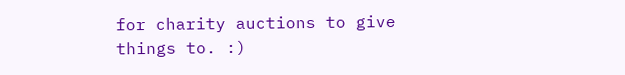for charity auctions to give things to. :)